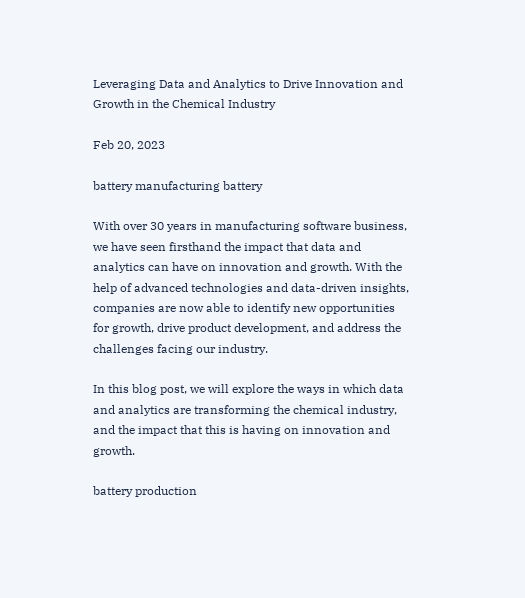Leveraging Data and Analytics to Drive Innovation and Growth in the Chemical Industry

Feb 20, 2023

battery manufacturing battery

With over 30 years in manufacturing software business, we have seen firsthand the impact that data and analytics can have on innovation and growth. With the help of advanced technologies and data-driven insights, companies are now able to identify new opportunities for growth, drive product development, and address the challenges facing our industry.

In this blog post, we will explore the ways in which data and analytics are transforming the chemical industry, and the impact that this is having on innovation and growth.

battery production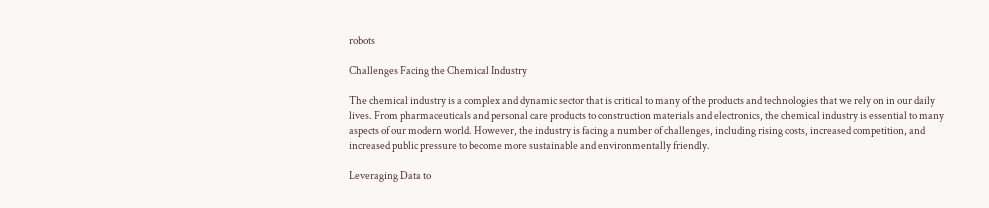robots

Challenges Facing the Chemical Industry

The chemical industry is a complex and dynamic sector that is critical to many of the products and technologies that we rely on in our daily lives. From pharmaceuticals and personal care products to construction materials and electronics, the chemical industry is essential to many aspects of our modern world. However, the industry is facing a number of challenges, including rising costs, increased competition, and increased public pressure to become more sustainable and environmentally friendly.

Leveraging Data to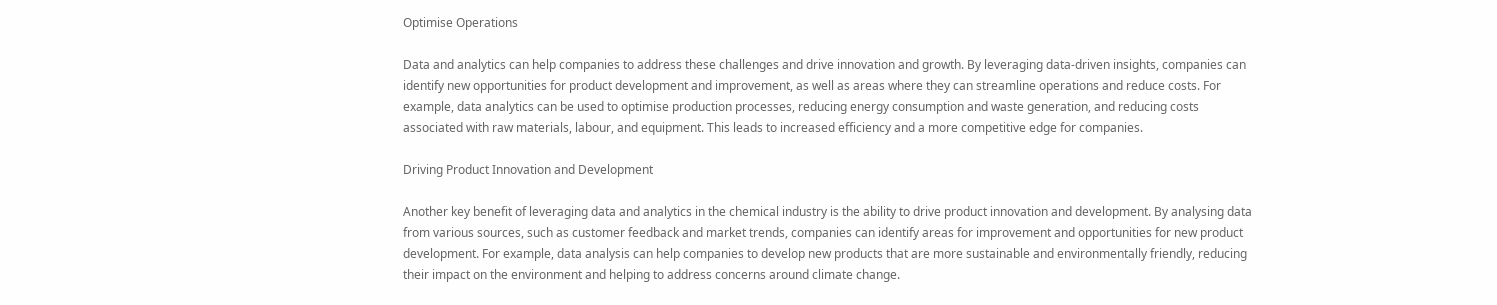Optimise Operations

Data and analytics can help companies to address these challenges and drive innovation and growth. By leveraging data-driven insights, companies can identify new opportunities for product development and improvement, as well as areas where they can streamline operations and reduce costs. For example, data analytics can be used to optimise production processes, reducing energy consumption and waste generation, and reducing costs associated with raw materials, labour, and equipment. This leads to increased efficiency and a more competitive edge for companies.

Driving Product Innovation and Development

Another key benefit of leveraging data and analytics in the chemical industry is the ability to drive product innovation and development. By analysing data from various sources, such as customer feedback and market trends, companies can identify areas for improvement and opportunities for new product development. For example, data analysis can help companies to develop new products that are more sustainable and environmentally friendly, reducing their impact on the environment and helping to address concerns around climate change.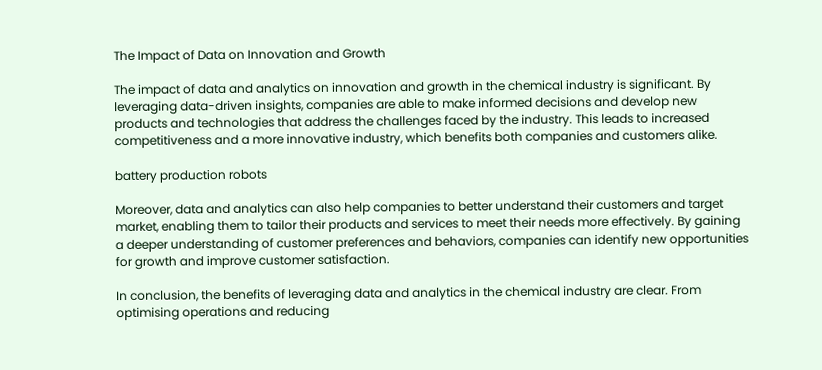The Impact of Data on Innovation and Growth

The impact of data and analytics on innovation and growth in the chemical industry is significant. By leveraging data-driven insights, companies are able to make informed decisions and develop new products and technologies that address the challenges faced by the industry. This leads to increased competitiveness and a more innovative industry, which benefits both companies and customers alike.

battery production robots

Moreover, data and analytics can also help companies to better understand their customers and target market, enabling them to tailor their products and services to meet their needs more effectively. By gaining a deeper understanding of customer preferences and behaviors, companies can identify new opportunities for growth and improve customer satisfaction.

In conclusion, the benefits of leveraging data and analytics in the chemical industry are clear. From optimising operations and reducing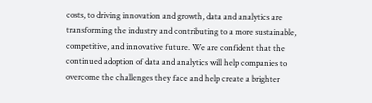costs, to driving innovation and growth, data and analytics are transforming the industry and contributing to a more sustainable, competitive, and innovative future. We are confident that the continued adoption of data and analytics will help companies to overcome the challenges they face and help create a brighter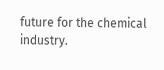future for the chemical industry.